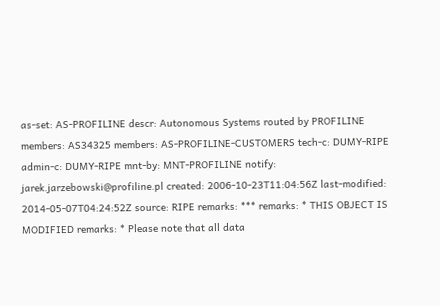as-set: AS-PROFILINE descr: Autonomous Systems routed by PROFILINE members: AS34325 members: AS-PROFILINE-CUSTOMERS tech-c: DUMY-RIPE admin-c: DUMY-RIPE mnt-by: MNT-PROFILINE notify: jarek.jarzebowski@profiline.pl created: 2006-10-23T11:04:56Z last-modified: 2014-05-07T04:24:52Z source: RIPE remarks: *** remarks: * THIS OBJECT IS MODIFIED remarks: * Please note that all data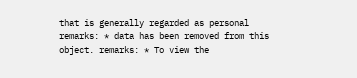that is generally regarded as personal remarks: * data has been removed from this object. remarks: * To view the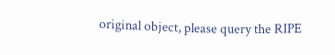original object, please query the RIPE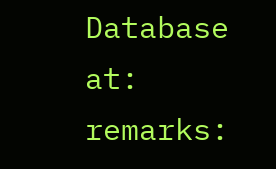Database at: remarks: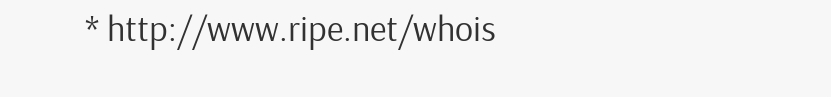* http://www.ripe.net/whois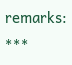remarks: ***